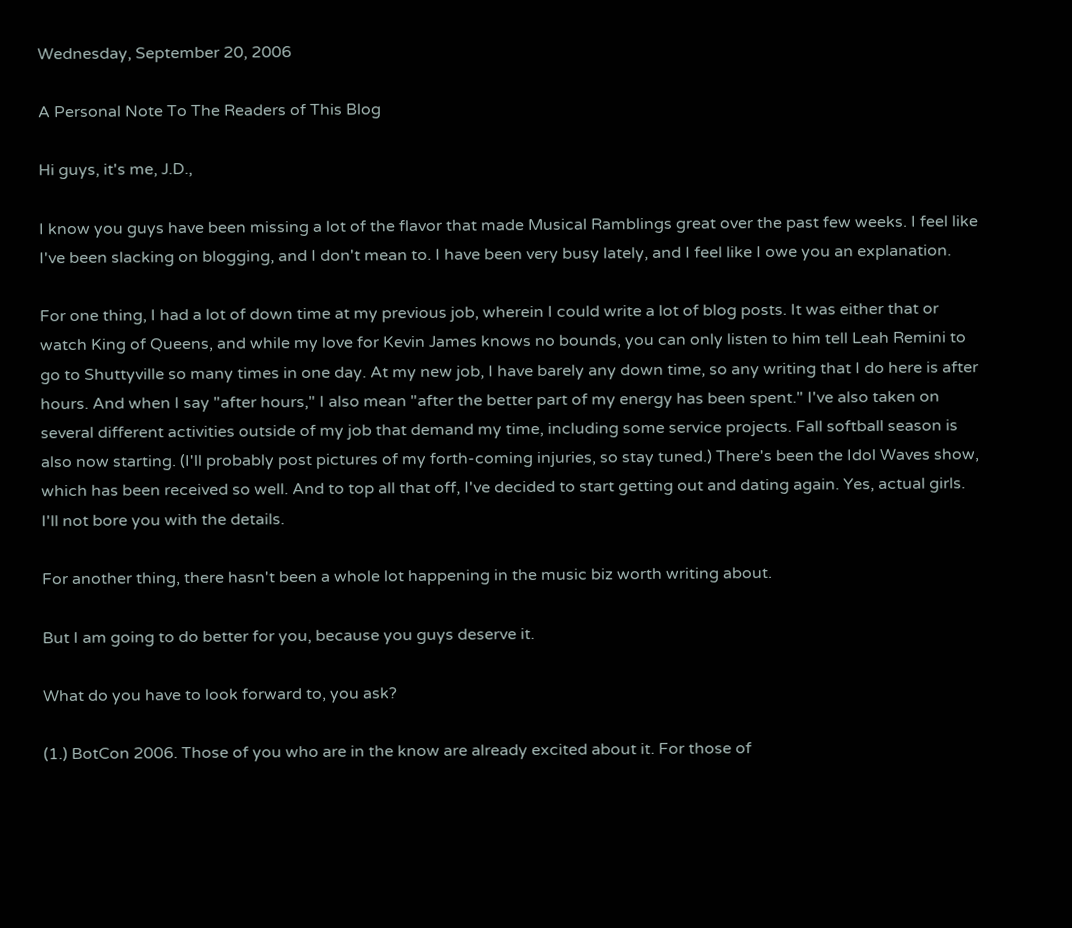Wednesday, September 20, 2006

A Personal Note To The Readers of This Blog

Hi guys, it's me, J.D.,

I know you guys have been missing a lot of the flavor that made Musical Ramblings great over the past few weeks. I feel like I've been slacking on blogging, and I don't mean to. I have been very busy lately, and I feel like I owe you an explanation.

For one thing, I had a lot of down time at my previous job, wherein I could write a lot of blog posts. It was either that or watch King of Queens, and while my love for Kevin James knows no bounds, you can only listen to him tell Leah Remini to go to Shuttyville so many times in one day. At my new job, I have barely any down time, so any writing that I do here is after hours. And when I say "after hours," I also mean "after the better part of my energy has been spent." I've also taken on several different activities outside of my job that demand my time, including some service projects. Fall softball season is also now starting. (I'll probably post pictures of my forth-coming injuries, so stay tuned.) There's been the Idol Waves show, which has been received so well. And to top all that off, I've decided to start getting out and dating again. Yes, actual girls. I'll not bore you with the details.

For another thing, there hasn't been a whole lot happening in the music biz worth writing about.

But I am going to do better for you, because you guys deserve it.

What do you have to look forward to, you ask?

(1.) BotCon 2006. Those of you who are in the know are already excited about it. For those of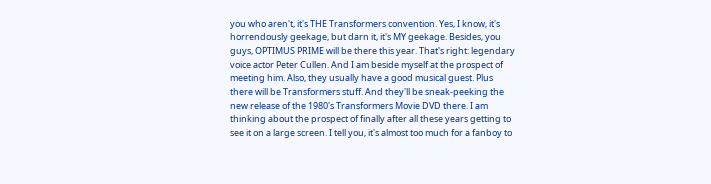you who aren't, it's THE Transformers convention. Yes, I know, it's horrendously geekage, but darn it, it's MY geekage. Besides, you guys, OPTIMUS PRIME will be there this year. That's right: legendary voice actor Peter Cullen. And I am beside myself at the prospect of meeting him. Also, they usually have a good musical guest. Plus there will be Transformers stuff. And they'll be sneak-peeking the new release of the 1980's Transformers Movie DVD there. I am thinking about the prospect of finally after all these years getting to see it on a large screen. I tell you, it's almost too much for a fanboy to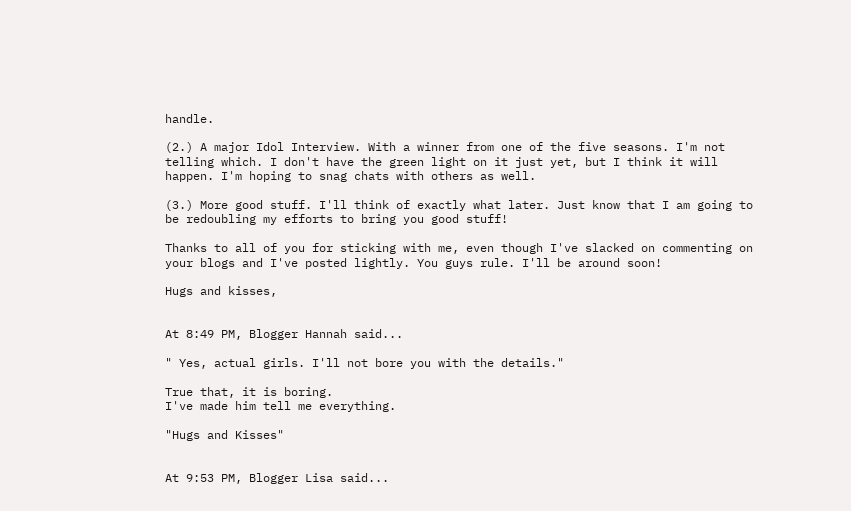handle.

(2.) A major Idol Interview. With a winner from one of the five seasons. I'm not telling which. I don't have the green light on it just yet, but I think it will happen. I'm hoping to snag chats with others as well.

(3.) More good stuff. I'll think of exactly what later. Just know that I am going to be redoubling my efforts to bring you good stuff!

Thanks to all of you for sticking with me, even though I've slacked on commenting on your blogs and I've posted lightly. You guys rule. I'll be around soon!

Hugs and kisses,


At 8:49 PM, Blogger Hannah said...

" Yes, actual girls. I'll not bore you with the details."

True that, it is boring.
I've made him tell me everything.

"Hugs and Kisses"


At 9:53 PM, Blogger Lisa said...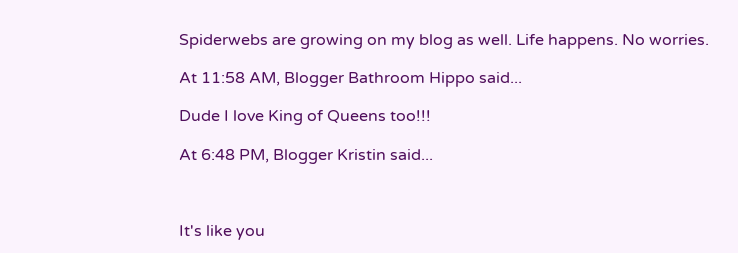Spiderwebs are growing on my blog as well. Life happens. No worries.

At 11:58 AM, Blogger Bathroom Hippo said...

Dude I love King of Queens too!!!

At 6:48 PM, Blogger Kristin said...



It's like you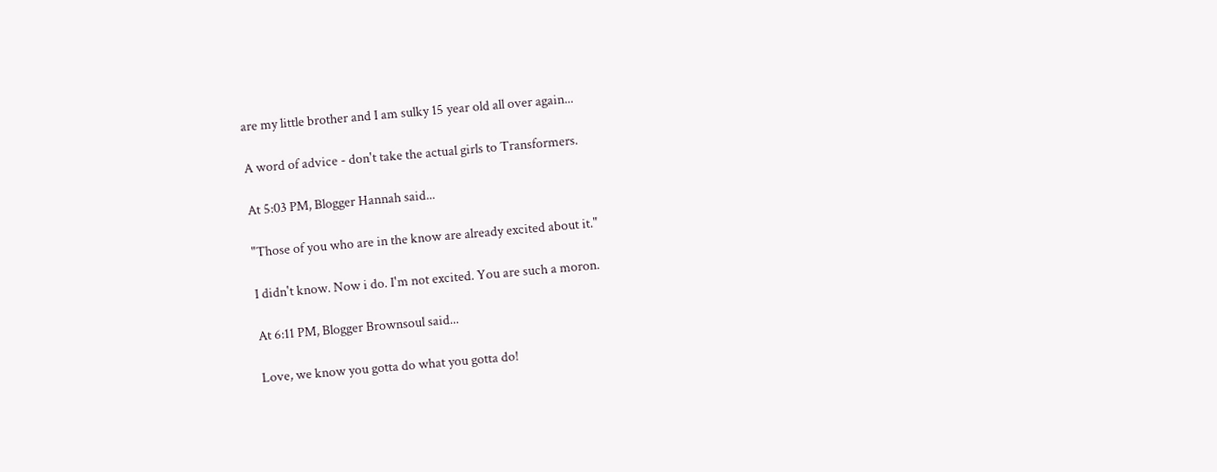are my little brother and I am sulky 15 year old all over again...

A word of advice - don't take the actual girls to Transformers.

At 5:03 PM, Blogger Hannah said...

"Those of you who are in the know are already excited about it."

I didn't know. Now i do. I'm not excited. You are such a moron.

At 6:11 PM, Blogger Brownsoul said...

Love, we know you gotta do what you gotta do!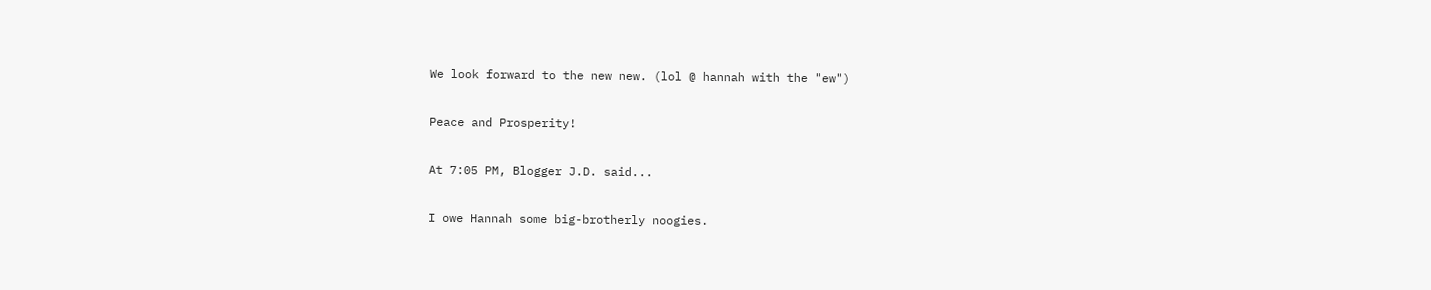We look forward to the new new. (lol @ hannah with the "ew")

Peace and Prosperity!

At 7:05 PM, Blogger J.D. said...

I owe Hannah some big-brotherly noogies.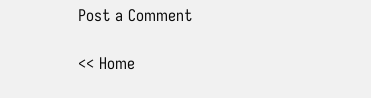Post a Comment

<< Home